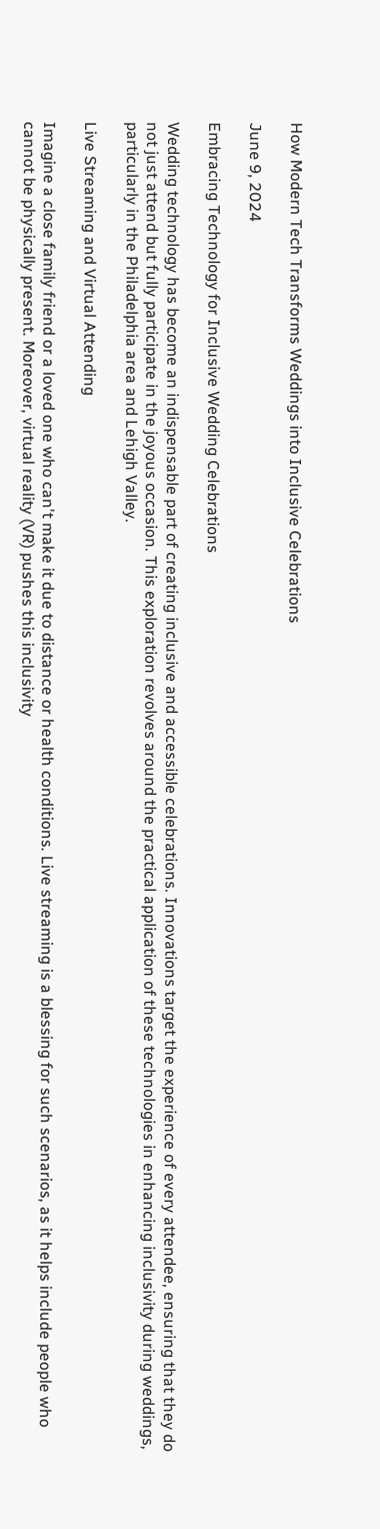How Modern Tech Transforms Weddings into Inclusive Celebrations

June 9, 2024

Embracing Technology for Inclusive Wedding Celebrations

Wedding technology has become an indispensable part of creating inclusive and accessible celebrations. Innovations target the experience of every attendee, ensuring that they do not just attend but fully participate in the joyous occasion. This exploration revolves around the practical application of these technologies in enhancing inclusivity during weddings, particularly in the Philadelphia area and Lehigh Valley.

Live Streaming and Virtual Attending

Imagine a close family friend or a loved one who can't make it due to distance or health conditions. Live streaming is a blessing for such scenarios, as it helps include people who cannot be physically present. Moreover, virtual reality (VR) pushes this inclusivity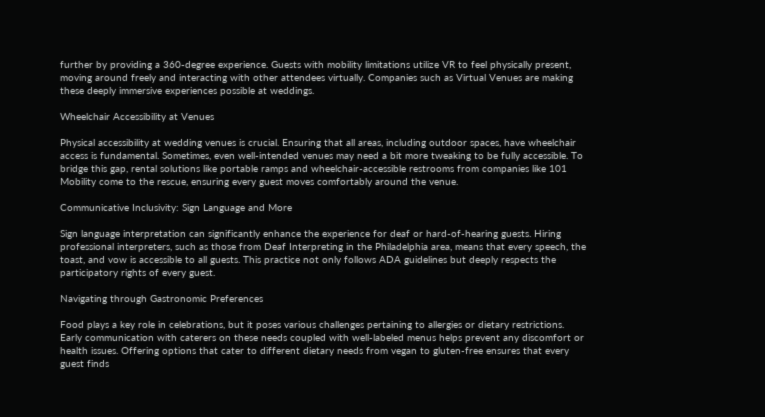further by providing a 360-degree experience. Guests with mobility limitations utilize VR to feel physically present, moving around freely and interacting with other attendees virtually. Companies such as Virtual Venues are making these deeply immersive experiences possible at weddings.

Wheelchair Accessibility at Venues

Physical accessibility at wedding venues is crucial. Ensuring that all areas, including outdoor spaces, have wheelchair access is fundamental. Sometimes, even well-intended venues may need a bit more tweaking to be fully accessible. To bridge this gap, rental solutions like portable ramps and wheelchair-accessible restrooms from companies like 101 Mobility come to the rescue, ensuring every guest moves comfortably around the venue.

Communicative Inclusivity: Sign Language and More

Sign language interpretation can significantly enhance the experience for deaf or hard-of-hearing guests. Hiring professional interpreters, such as those from Deaf Interpreting in the Philadelphia area, means that every speech, the toast, and vow is accessible to all guests. This practice not only follows ADA guidelines but deeply respects the participatory rights of every guest.

Navigating through Gastronomic Preferences

Food plays a key role in celebrations, but it poses various challenges pertaining to allergies or dietary restrictions. Early communication with caterers on these needs coupled with well-labeled menus helps prevent any discomfort or health issues. Offering options that cater to different dietary needs from vegan to gluten-free ensures that every guest finds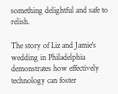something delightful and safe to relish.

The story of Liz and Jamie's wedding in Philadelphia demonstrates how effectively technology can foster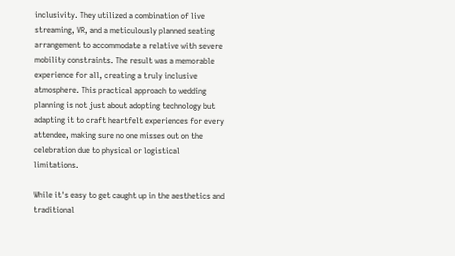inclusivity. They utilized a combination of live streaming, VR, and a meticulously planned seating arrangement to accommodate a relative with severe mobility constraints. The result was a memorable experience for all, creating a truly inclusive atmosphere. This practical approach to wedding planning is not just about adopting technology but adapting it to craft heartfelt experiences for every attendee, making sure no one misses out on the celebration due to physical or logistical limitations.

While it's easy to get caught up in the aesthetics and traditional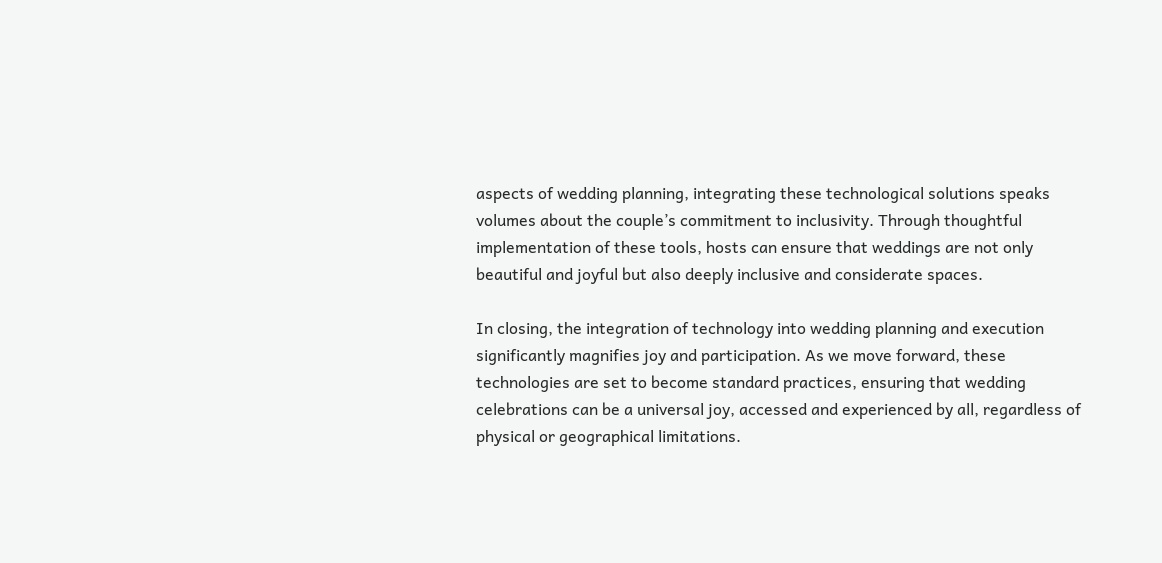aspects of wedding planning, integrating these technological solutions speaks volumes about the couple’s commitment to inclusivity. Through thoughtful implementation of these tools, hosts can ensure that weddings are not only beautiful and joyful but also deeply inclusive and considerate spaces.

In closing, the integration of technology into wedding planning and execution significantly magnifies joy and participation. As we move forward, these technologies are set to become standard practices, ensuring that wedding celebrations can be a universal joy, accessed and experienced by all, regardless of physical or geographical limitations.